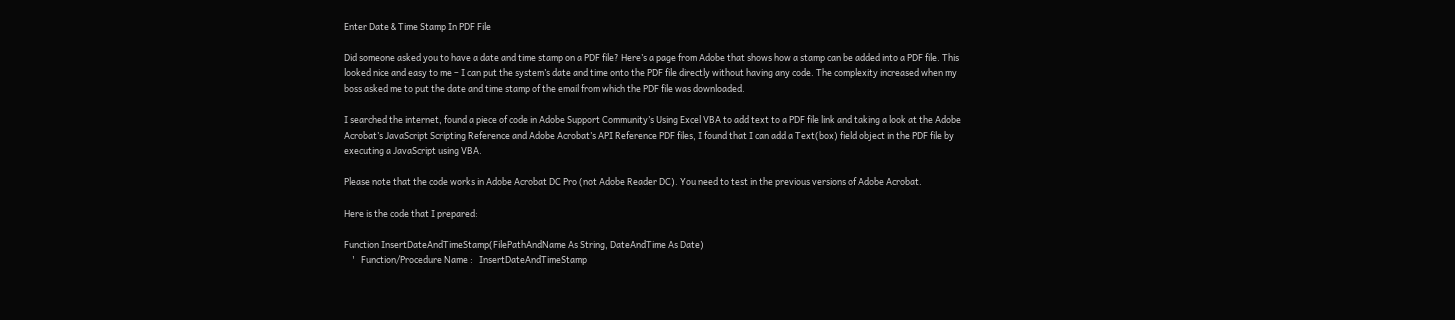Enter Date & Time Stamp In PDF File

Did someone asked you to have a date and time stamp on a PDF file? Here’s a page from Adobe that shows how a stamp can be added into a PDF file. This looked nice and easy to me – I can put the system’s date and time onto the PDF file directly without having any code. The complexity increased when my boss asked me to put the date and time stamp of the email from which the PDF file was downloaded.

I searched the internet, found a piece of code in Adobe Support Community’s Using Excel VBA to add text to a PDF file link and taking a look at the Adobe Acrobat’s JavaScript Scripting Reference and Adobe Acrobat’s API Reference PDF files, I found that I can add a Text(box) field object in the PDF file by executing a JavaScript using VBA.

Please note that the code works in Adobe Acrobat DC Pro (not Adobe Reader DC). You need to test in the previous versions of Adobe Acrobat.

Here is the code that I prepared:

Function InsertDateAndTimeStamp(FilePathAndName As String, DateAndTime As Date)
    '   Function/Procedure Name :   InsertDateAndTimeStamp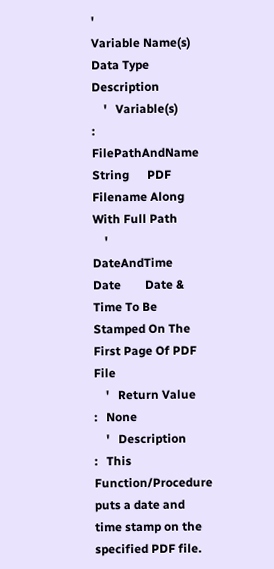'                               Variable Name(s)    Data Type   Description
    '   Variable(s)             :   FilePathAndName     String      PDF Filename Along With Full Path
    '                               DateAndTime         Date        Date & Time To Be Stamped On The First Page Of PDF File
    '   Return Value            :   None
    '   Description             :   This Function/Procedure puts a date and time stamp on the specified PDF file.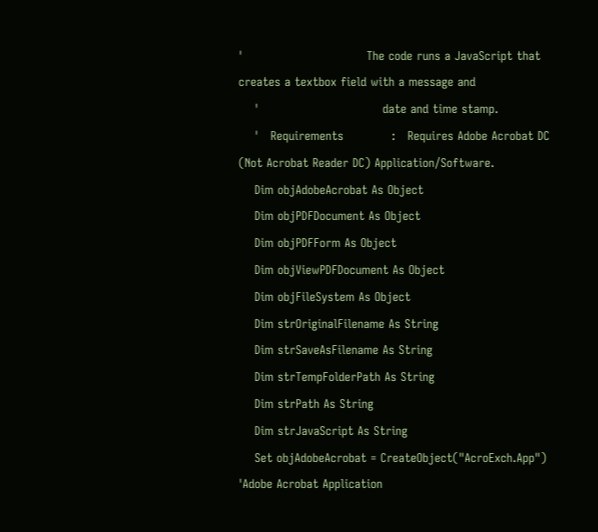'                               The code runs a JavaScript that creates a textbox field with a message and
    '                               date and time stamp.
    '   Requirements            :   Requires Adobe Acrobat DC (Not Acrobat Reader DC) Application/Software.
    Dim objAdobeAcrobat As Object
    Dim objPDFDocument As Object
    Dim objPDFForm As Object
    Dim objViewPDFDocument As Object
    Dim objFileSystem As Object
    Dim strOriginalFilename As String
    Dim strSaveAsFilename As String
    Dim strTempFolderPath As String
    Dim strPath As String
    Dim strJavaScript As String
    Set objAdobeAcrobat = CreateObject("AcroExch.App")          'Adobe Acrobat Application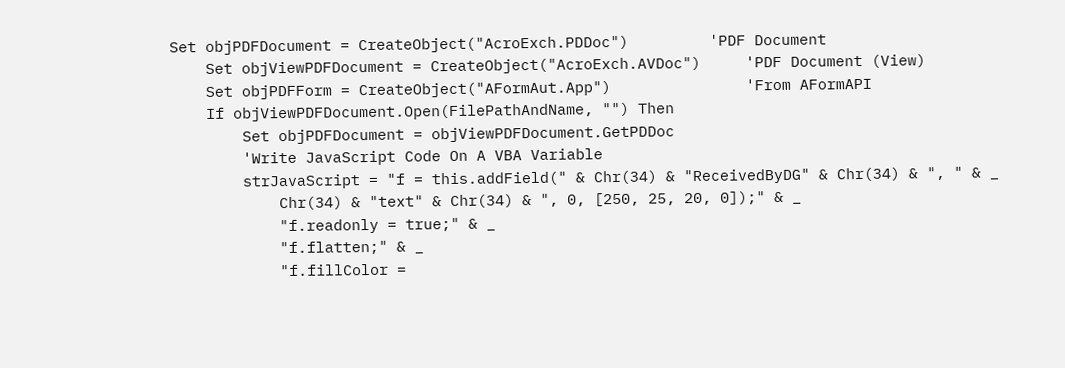Set objPDFDocument = CreateObject("AcroExch.PDDoc")         'PDF Document
    Set objViewPDFDocument = CreateObject("AcroExch.AVDoc")     'PDF Document (View)
    Set objPDFForm = CreateObject("AFormAut.App")               'From AFormAPI
    If objViewPDFDocument.Open(FilePathAndName, "") Then
        Set objPDFDocument = objViewPDFDocument.GetPDDoc
        'Write JavaScript Code On A VBA Variable
        strJavaScript = "f = this.addField(" & Chr(34) & "ReceivedByDG" & Chr(34) & ", " & _
            Chr(34) & "text" & Chr(34) & ", 0, [250, 25, 20, 0]);" & _
            "f.readonly = true;" & _
            "f.flatten;" & _
            "f.fillColor =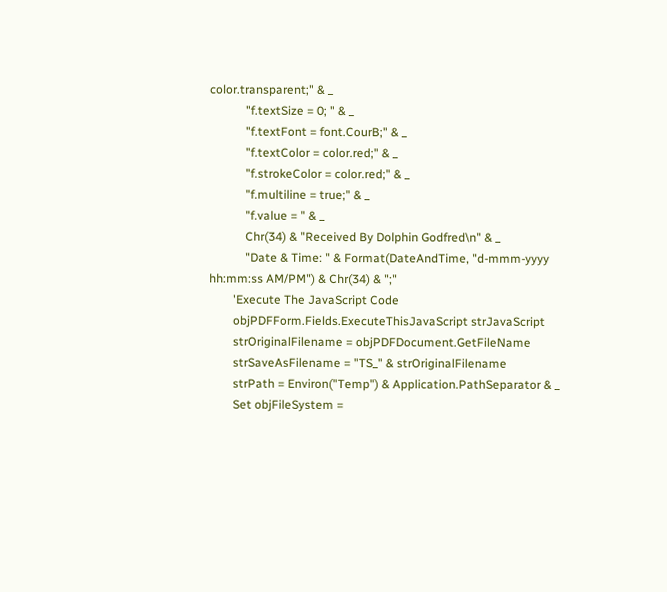color.transparent;" & _
            "f.textSize = 0; " & _
            "f.textFont = font.CourB;" & _
            "f.textColor = color.red;" & _
            "f.strokeColor = color.red;" & _
            "f.multiline = true;" & _
            "f.value = " & _
            Chr(34) & "Received By Dolphin Godfred\n" & _
            "Date & Time: " & Format(DateAndTime, "d-mmm-yyyy hh:mm:ss AM/PM") & Chr(34) & ";"
        'Execute The JavaScript Code
        objPDFForm.Fields.ExecuteThisJavaScript strJavaScript
        strOriginalFilename = objPDFDocument.GetFileName
        strSaveAsFilename = "TS_" & strOriginalFilename
        strPath = Environ("Temp") & Application.PathSeparator & _
        Set objFileSystem =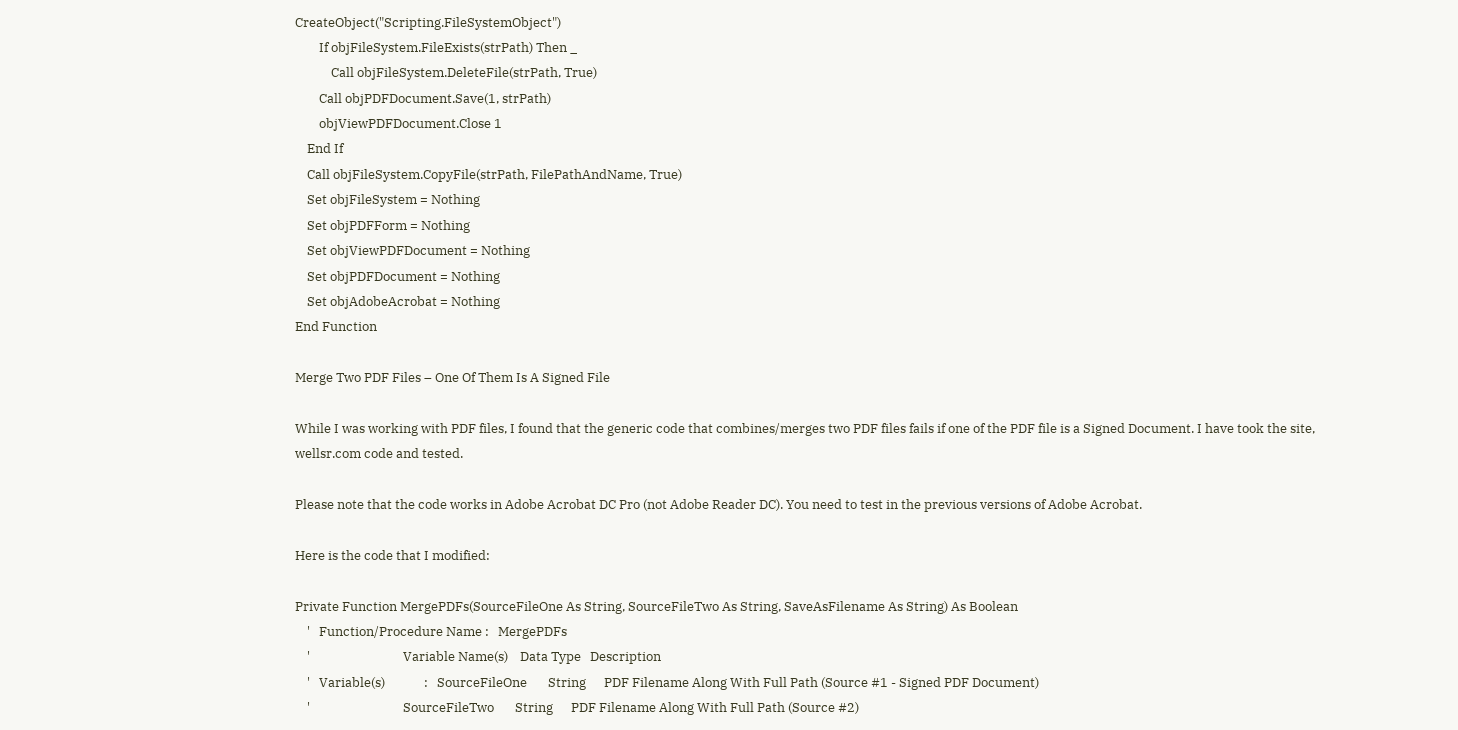CreateObject("Scripting.FileSystemObject")
        If objFileSystem.FileExists(strPath) Then _
            Call objFileSystem.DeleteFile(strPath, True)
        Call objPDFDocument.Save(1, strPath)
        objViewPDFDocument.Close 1
    End If
    Call objFileSystem.CopyFile(strPath, FilePathAndName, True)
    Set objFileSystem = Nothing
    Set objPDFForm = Nothing
    Set objViewPDFDocument = Nothing
    Set objPDFDocument = Nothing
    Set objAdobeAcrobat = Nothing
End Function

Merge Two PDF Files – One Of Them Is A Signed File

While I was working with PDF files, I found that the generic code that combines/merges two PDF files fails if one of the PDF file is a Signed Document. I have took the site, wellsr.com code and tested.

Please note that the code works in Adobe Acrobat DC Pro (not Adobe Reader DC). You need to test in the previous versions of Adobe Acrobat.

Here is the code that I modified:

Private Function MergePDFs(SourceFileOne As String, SourceFileTwo As String, SaveAsFilename As String) As Boolean
    '   Function/Procedure Name :   MergePDFs
    '                               Variable Name(s)    Data Type   Description
    '   Variable(s)             :   SourceFileOne       String      PDF Filename Along With Full Path (Source #1 - Signed PDF Document)
    '                               SourceFileTwo       String      PDF Filename Along With Full Path (Source #2)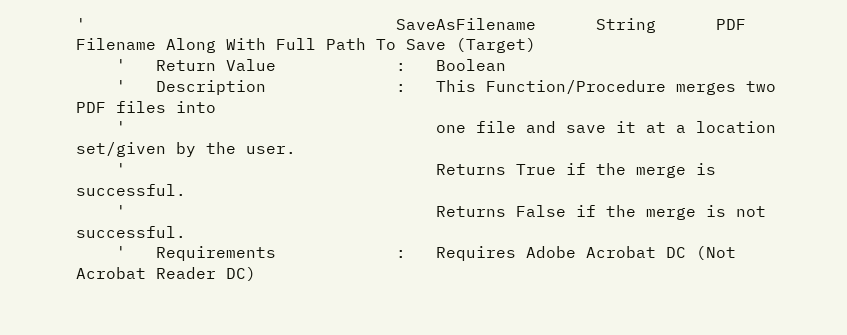'                               SaveAsFilename      String      PDF Filename Along With Full Path To Save (Target)
    '   Return Value            :   Boolean
    '   Description             :   This Function/Procedure merges two PDF files into
    '                               one file and save it at a location set/given by the user.
    '                               Returns True if the merge is successful.
    '                               Returns False if the merge is not successful.
    '   Requirements            :   Requires Adobe Acrobat DC (Not Acrobat Reader DC)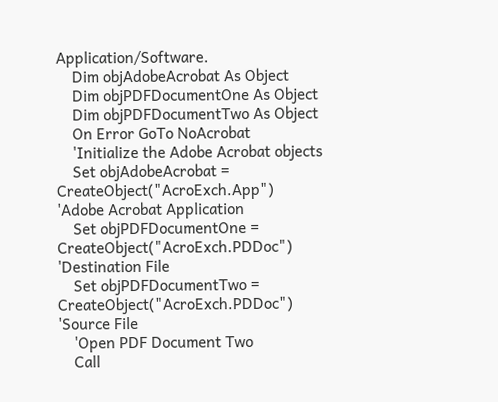Application/Software.
    Dim objAdobeAcrobat As Object
    Dim objPDFDocumentOne As Object
    Dim objPDFDocumentTwo As Object
    On Error GoTo NoAcrobat
    'Initialize the Adobe Acrobat objects
    Set objAdobeAcrobat = CreateObject("AcroExch.App")          'Adobe Acrobat Application
    Set objPDFDocumentOne = CreateObject("AcroExch.PDDoc")      'Destination File
    Set objPDFDocumentTwo = CreateObject("AcroExch.PDDoc")      'Source File
    'Open PDF Document Two
    Call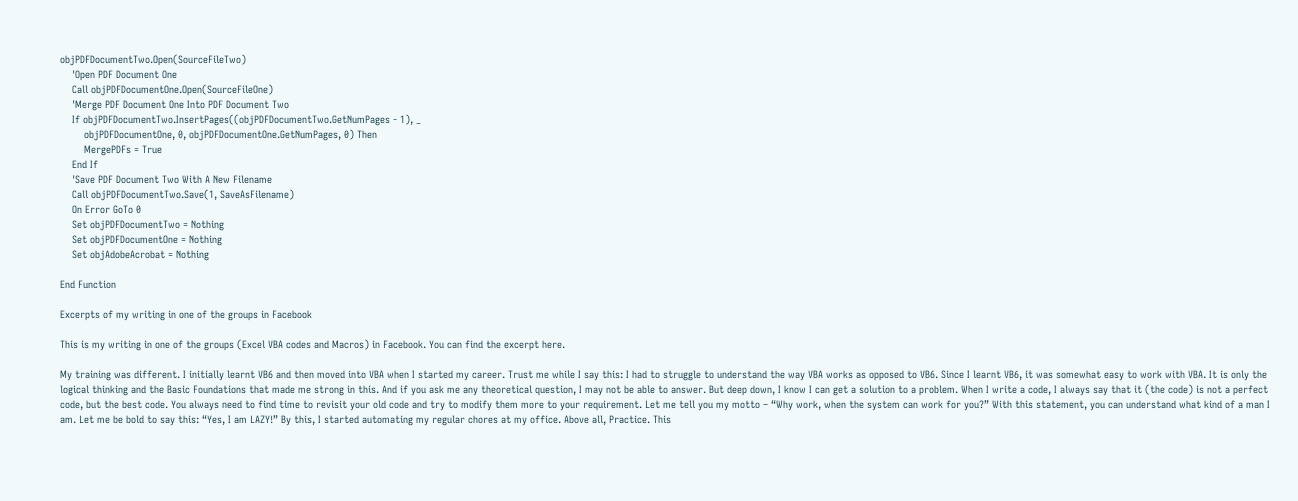objPDFDocumentTwo.Open(SourceFileTwo)
    'Open PDF Document One
    Call objPDFDocumentOne.Open(SourceFileOne)
    'Merge PDF Document One Into PDF Document Two
    If objPDFDocumentTwo.InsertPages((objPDFDocumentTwo.GetNumPages - 1), _
        objPDFDocumentOne, 0, objPDFDocumentOne.GetNumPages, 0) Then
        MergePDFs = True
    End If
    'Save PDF Document Two With A New Filename
    Call objPDFDocumentTwo.Save(1, SaveAsFilename)
    On Error GoTo 0
    Set objPDFDocumentTwo = Nothing
    Set objPDFDocumentOne = Nothing
    Set objAdobeAcrobat = Nothing

End Function

Excerpts of my writing in one of the groups in Facebook

This is my writing in one of the groups (Excel VBA codes and Macros) in Facebook. You can find the excerpt here.

My training was different. I initially learnt VB6 and then moved into VBA when I started my career. Trust me while I say this: I had to struggle to understand the way VBA works as opposed to VB6. Since I learnt VB6, it was somewhat easy to work with VBA. It is only the logical thinking and the Basic Foundations that made me strong in this. And if you ask me any theoretical question, I may not be able to answer. But deep down, I know I can get a solution to a problem. When I write a code, I always say that it (the code) is not a perfect code, but the best code. You always need to find time to revisit your old code and try to modify them more to your requirement. Let me tell you my motto – “Why work, when the system can work for you?” With this statement, you can understand what kind of a man I am. Let me be bold to say this: “Yes, I am LAZY!” By this, I started automating my regular chores at my office. Above all, Practice. This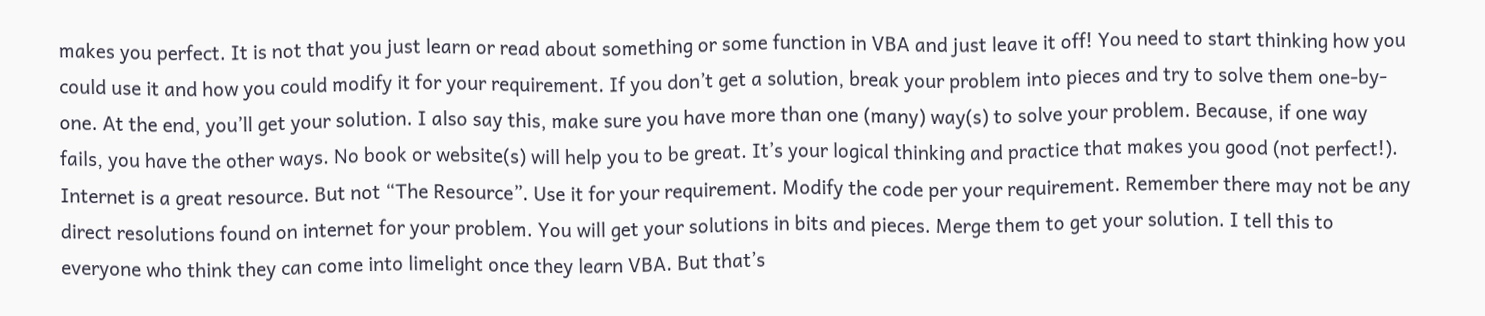makes you perfect. It is not that you just learn or read about something or some function in VBA and just leave it off! You need to start thinking how you could use it and how you could modify it for your requirement. If you don’t get a solution, break your problem into pieces and try to solve them one-by-one. At the end, you’ll get your solution. I also say this, make sure you have more than one (many) way(s) to solve your problem. Because, if one way fails, you have the other ways. No book or website(s) will help you to be great. It’s your logical thinking and practice that makes you good (not perfect!). Internet is a great resource. But not “The Resource”. Use it for your requirement. Modify the code per your requirement. Remember there may not be any direct resolutions found on internet for your problem. You will get your solutions in bits and pieces. Merge them to get your solution. I tell this to everyone who think they can come into limelight once they learn VBA. But that’s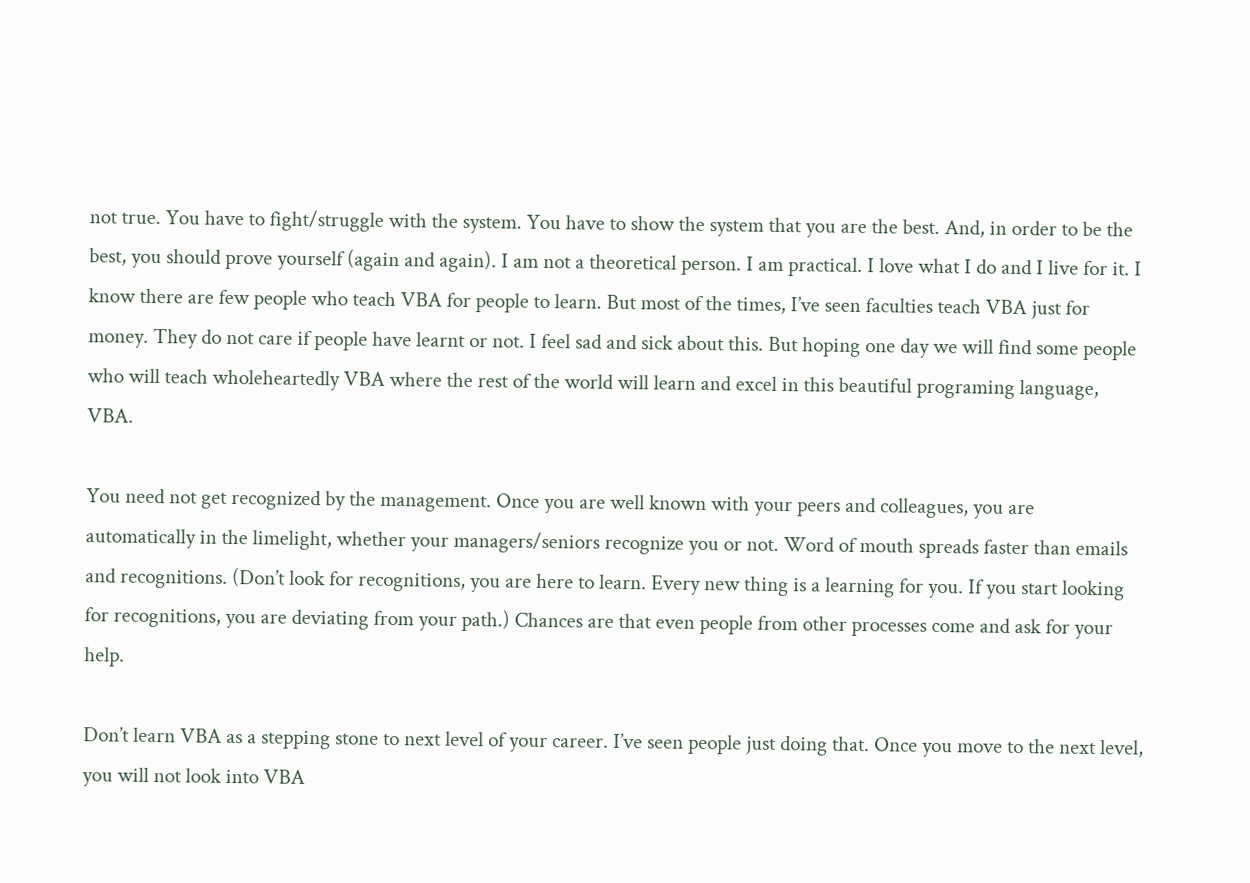not true. You have to fight/struggle with the system. You have to show the system that you are the best. And, in order to be the best, you should prove yourself (again and again). I am not a theoretical person. I am practical. I love what I do and I live for it. I know there are few people who teach VBA for people to learn. But most of the times, I’ve seen faculties teach VBA just for money. They do not care if people have learnt or not. I feel sad and sick about this. But hoping one day we will find some people who will teach wholeheartedly VBA where the rest of the world will learn and excel in this beautiful programing language, VBA.

You need not get recognized by the management. Once you are well known with your peers and colleagues, you are automatically in the limelight, whether your managers/seniors recognize you or not. Word of mouth spreads faster than emails and recognitions. (Don’t look for recognitions, you are here to learn. Every new thing is a learning for you. If you start looking for recognitions, you are deviating from your path.) Chances are that even people from other processes come and ask for your help.

Don’t learn VBA as a stepping stone to next level of your career. I’ve seen people just doing that. Once you move to the next level, you will not look into VBA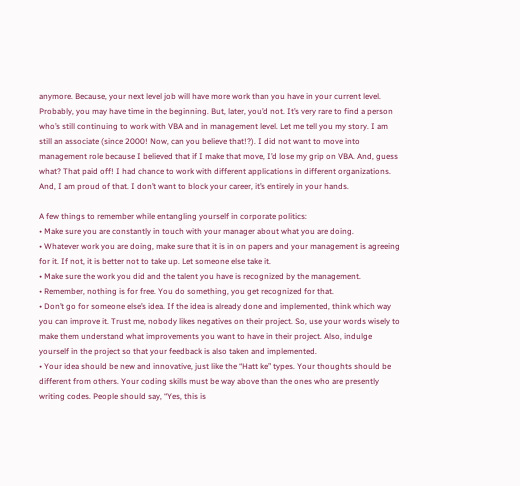anymore. Because, your next level job will have more work than you have in your current level. Probably, you may have time in the beginning. But, later, you’d not. It’s very rare to find a person who’s still continuing to work with VBA and in management level. Let me tell you my story. I am still an associate (since 2000! Now, can you believe that!?). I did not want to move into management role because I believed that if I make that move, I’d lose my grip on VBA. And, guess what? That paid off! I had chance to work with different applications in different organizations. And, I am proud of that. I don’t want to block your career, it’s entirely in your hands.

A few things to remember while entangling yourself in corporate politics:
• Make sure you are constantly in touch with your manager about what you are doing.
• Whatever work you are doing, make sure that it is in on papers and your management is agreeing for it. If not, it is better not to take up. Let someone else take it.
• Make sure the work you did and the talent you have is recognized by the management.
• Remember, nothing is for free. You do something, you get recognized for that.
• Don’t go for someone else’s idea. If the idea is already done and implemented, think which way you can improve it. Trust me, nobody likes negatives on their project. So, use your words wisely to make them understand what improvements you want to have in their project. Also, indulge yourself in the project so that your feedback is also taken and implemented.
• Your idea should be new and innovative, just like the “Hatt ke” types. Your thoughts should be different from others. Your coding skills must be way above than the ones who are presently writing codes. People should say, “Yes, this is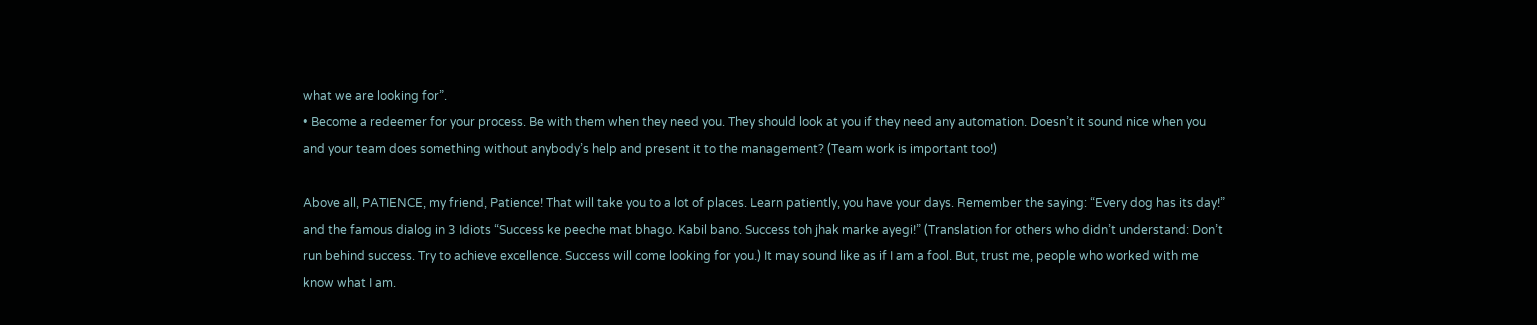what we are looking for”.
• Become a redeemer for your process. Be with them when they need you. They should look at you if they need any automation. Doesn’t it sound nice when you and your team does something without anybody’s help and present it to the management? (Team work is important too!)

Above all, PATIENCE, my friend, Patience! That will take you to a lot of places. Learn patiently, you have your days. Remember the saying: “Every dog has its day!” and the famous dialog in 3 Idiots “Success ke peeche mat bhago. Kabil bano. Success toh jhak marke ayegi!” (Translation for others who didn’t understand: Don’t run behind success. Try to achieve excellence. Success will come looking for you.) It may sound like as if I am a fool. But, trust me, people who worked with me know what I am.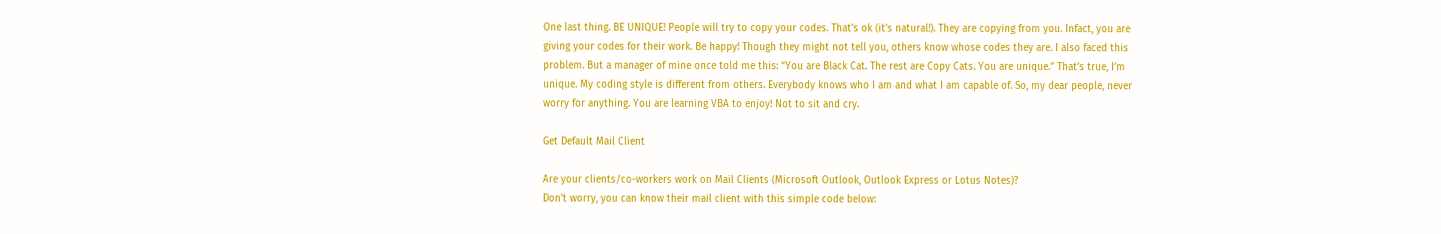One last thing. BE UNIQUE! People will try to copy your codes. That’s ok (it’s natural!). They are copying from you. Infact, you are giving your codes for their work. Be happy! Though they might not tell you, others know whose codes they are. I also faced this problem. But a manager of mine once told me this: “You are Black Cat. The rest are Copy Cats. You are unique.” That’s true, I’m unique. My coding style is different from others. Everybody knows who I am and what I am capable of. So, my dear people, never worry for anything. You are learning VBA to enjoy! Not to sit and cry.

Get Default Mail Client

Are your clients/co-workers work on Mail Clients (Microsoft Outlook, Outlook Express or Lotus Notes)?
Don’t worry, you can know their mail client with this simple code below: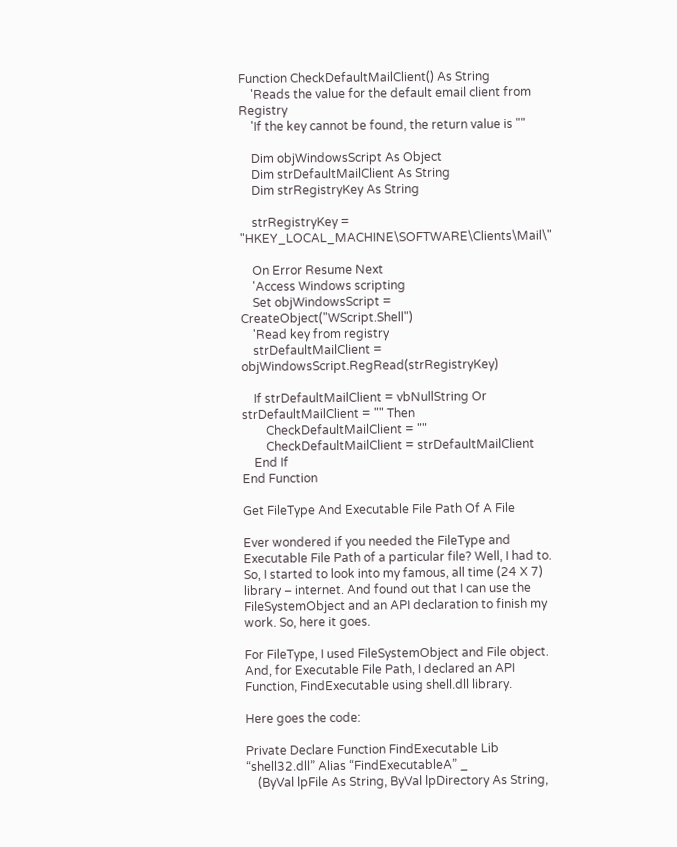Function CheckDefaultMailClient() As String
    'Reads the value for the default email client from Registry
    'If the key cannot be found, the return value is ""

    Dim objWindowsScript As Object
    Dim strDefaultMailClient As String
    Dim strRegistryKey As String

    strRegistryKey = "HKEY_LOCAL_MACHINE\SOFTWARE\Clients\Mail\"

    On Error Resume Next
    'Access Windows scripting
    Set objWindowsScript = CreateObject("WScript.Shell")
    'Read key from registry
    strDefaultMailClient = objWindowsScript.RegRead(strRegistryKey)

    If strDefaultMailClient = vbNullString Or strDefaultMailClient = "" Then
        CheckDefaultMailClient = ""
        CheckDefaultMailClient = strDefaultMailClient
    End If
End Function

Get FileType And Executable File Path Of A File

Ever wondered if you needed the FileType and Executable File Path of a particular file? Well, I had to. So, I started to look into my famous, all time (24 X 7) library – internet. And found out that I can use the FileSystemObject and an API declaration to finish my work. So, here it goes.

For FileType, I used FileSystemObject and File object. And, for Executable File Path, I declared an API Function, FindExecutable using shell.dll library.

Here goes the code:

Private Declare Function FindExecutable Lib “shell32.dll” Alias “FindExecutableA” _
    (ByVal lpFile As String, ByVal lpDirectory As String,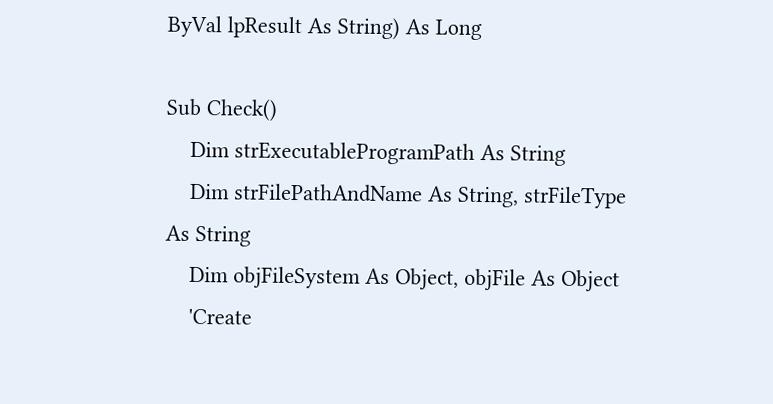ByVal lpResult As String) As Long

Sub Check()
    Dim strExecutableProgramPath As String
    Dim strFilePathAndName As String, strFileType As String
    Dim objFileSystem As Object, objFile As Object
    'Create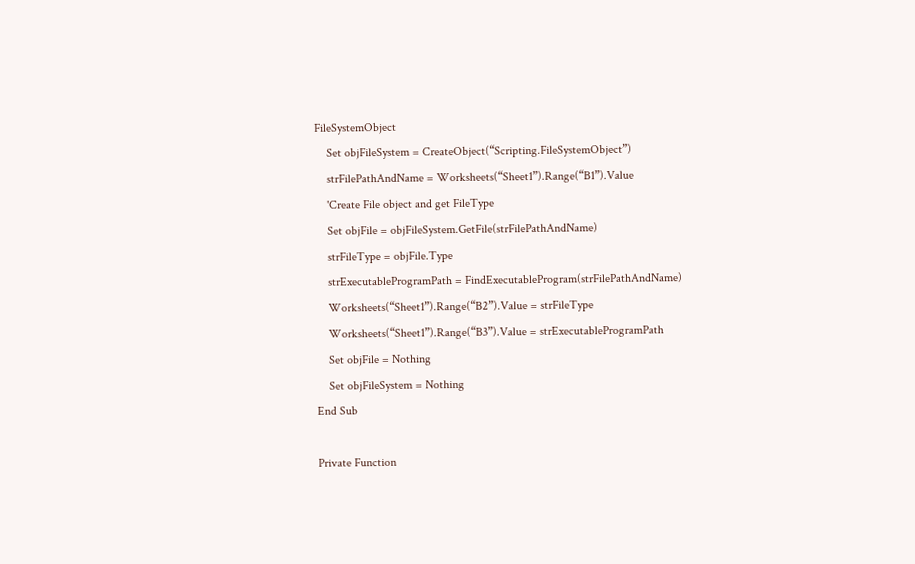FileSystemObject
    Set objFileSystem = CreateObject(“Scripting.FileSystemObject”)
    strFilePathAndName = Worksheets(“Sheet1”).Range(“B1”).Value
    'Create File object and get FileType
    Set objFile = objFileSystem.GetFile(strFilePathAndName)
    strFileType = objFile.Type
    strExecutableProgramPath = FindExecutableProgram(strFilePathAndName)
    Worksheets(“Sheet1”).Range(“B2”).Value = strFileType
    Worksheets(“Sheet1”).Range(“B3”).Value = strExecutableProgramPath
    Set objFile = Nothing
    Set objFileSystem = Nothing
End Sub

Private Function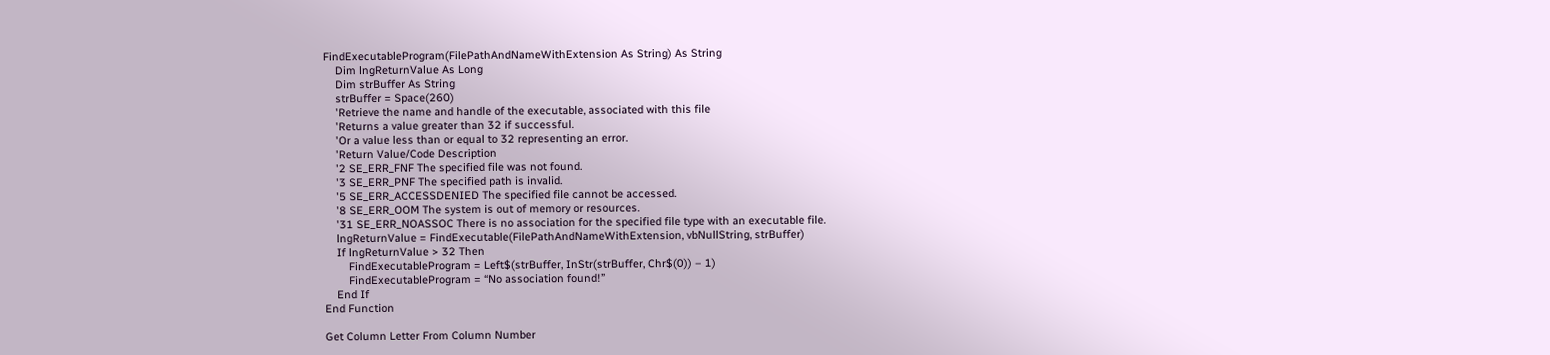FindExecutableProgram(FilePathAndNameWithExtension As String) As String
    Dim lngReturnValue As Long
    Dim strBuffer As String
    strBuffer = Space(260)
    'Retrieve the name and handle of the executable, associated with this file
    'Returns a value greater than 32 if successful.
    'Or a value less than or equal to 32 representing an error.
    'Return Value/Code Description
    '2 SE_ERR_FNF The specified file was not found.
    '3 SE_ERR_PNF The specified path is invalid.
    '5 SE_ERR_ACCESSDENIED The specified file cannot be accessed.
    '8 SE_ERR_OOM The system is out of memory or resources.
    '31 SE_ERR_NOASSOC There is no association for the specified file type with an executable file.
    lngReturnValue = FindExecutable(FilePathAndNameWithExtension, vbNullString, strBuffer)
    If lngReturnValue > 32 Then
        FindExecutableProgram = Left$(strBuffer, InStr(strBuffer, Chr$(0)) – 1)
        FindExecutableProgram = “No association found!”
    End If
End Function

Get Column Letter From Column Number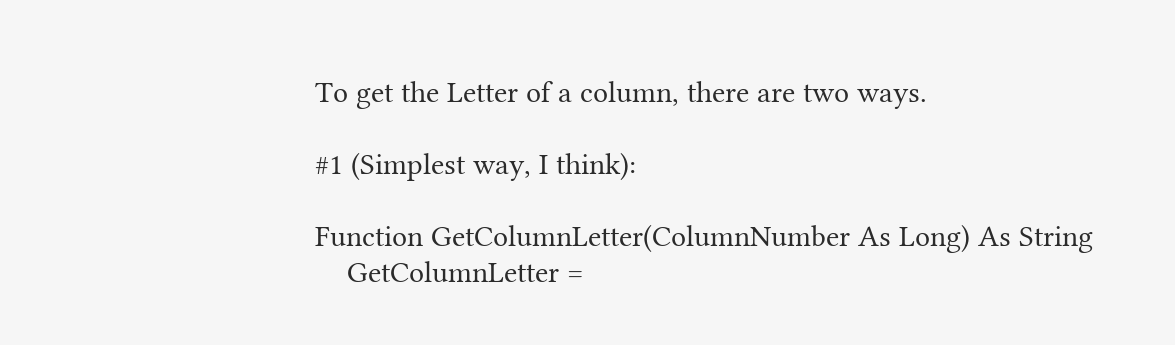To get the Letter of a column, there are two ways.

#1 (Simplest way, I think):

Function GetColumnLetter(ColumnNumber As Long) As String
    GetColumnLetter =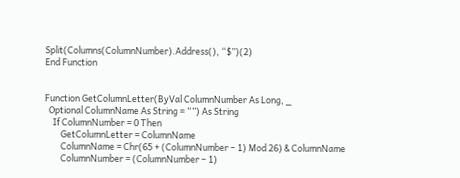Split(Columns(ColumnNumber).Address(), “$”)(2)
End Function


Function GetColumnLetter(ByVal ColumnNumber As Long, _
  Optional ColumnName As String = “”) As String
    If ColumnNumber = 0 Then
        GetColumnLetter = ColumnName
        ColumnName = Chr(65 + (ColumnNumber – 1) Mod 26) & ColumnName
        ColumnNumber = (ColumnNumber – 1)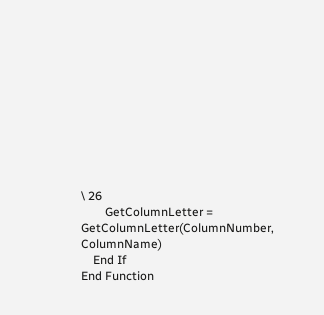\ 26
        GetColumnLetter = GetColumnLetter(ColumnNumber, ColumnName)
    End If
End Function